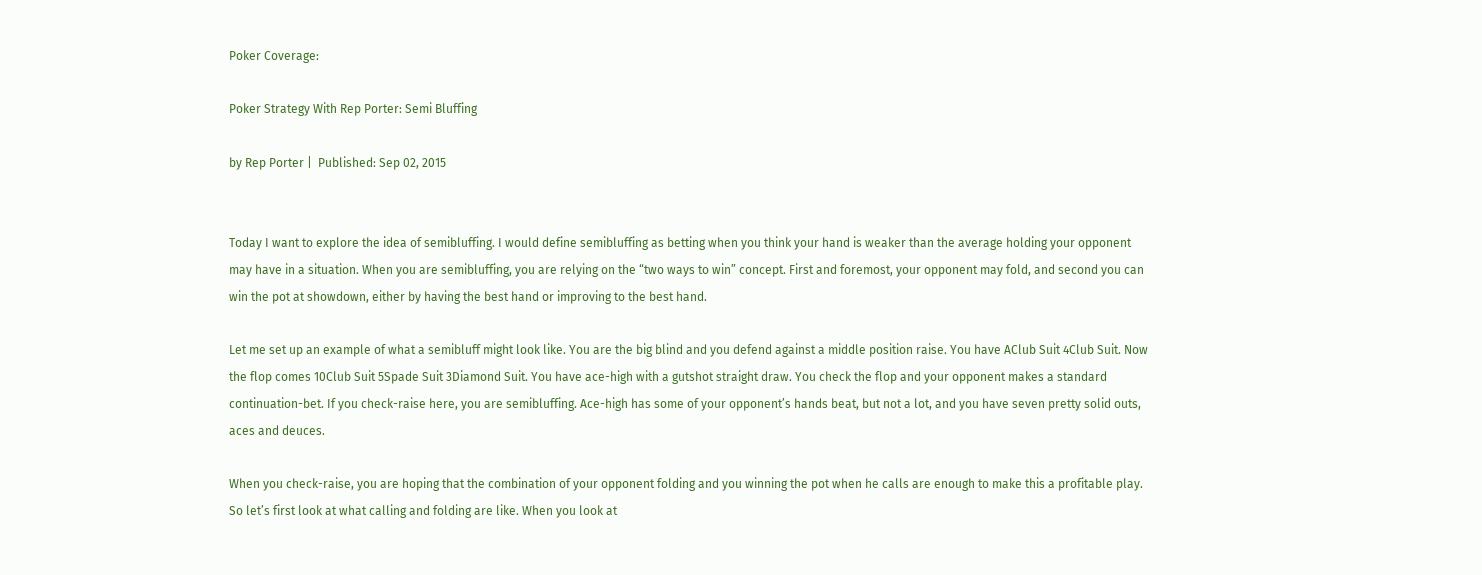Poker Coverage:

Poker Strategy With Rep Porter: Semi Bluffing

by Rep Porter |  Published: Sep 02, 2015


Today I want to explore the idea of semibluffing. I would define semibluffing as betting when you think your hand is weaker than the average holding your opponent may have in a situation. When you are semibluffing, you are relying on the “two ways to win” concept. First and foremost, your opponent may fold, and second you can win the pot at showdown, either by having the best hand or improving to the best hand.

Let me set up an example of what a semibluff might look like. You are the big blind and you defend against a middle position raise. You have AClub Suit 4Club Suit. Now the flop comes 10Club Suit 5Spade Suit 3Diamond Suit. You have ace-high with a gutshot straight draw. You check the flop and your opponent makes a standard continuation-bet. If you check-raise here, you are semibluffing. Ace-high has some of your opponent’s hands beat, but not a lot, and you have seven pretty solid outs, aces and deuces.

When you check-raise, you are hoping that the combination of your opponent folding and you winning the pot when he calls are enough to make this a profitable play. So let’s first look at what calling and folding are like. When you look at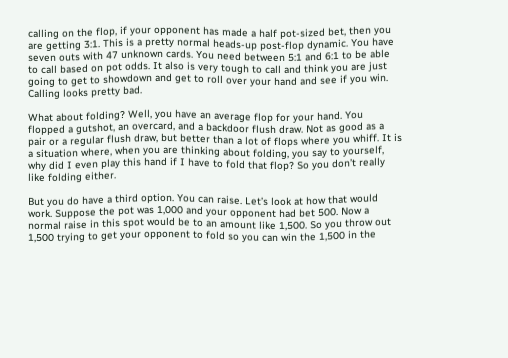calling on the flop, if your opponent has made a half pot-sized bet, then you are getting 3:1. This is a pretty normal heads-up post-flop dynamic. You have seven outs with 47 unknown cards. You need between 5:1 and 6:1 to be able to call based on pot odds. It also is very tough to call and think you are just going to get to showdown and get to roll over your hand and see if you win. Calling looks pretty bad.

What about folding? Well, you have an average flop for your hand. You flopped a gutshot, an overcard, and a backdoor flush draw. Not as good as a pair or a regular flush draw, but better than a lot of flops where you whiff. It is a situation where, when you are thinking about folding, you say to yourself, why did I even play this hand if I have to fold that flop? So you don’t really like folding either.

But you do have a third option. You can raise. Let’s look at how that would work. Suppose the pot was 1,000 and your opponent had bet 500. Now a normal raise in this spot would be to an amount like 1,500. So you throw out 1,500 trying to get your opponent to fold so you can win the 1,500 in the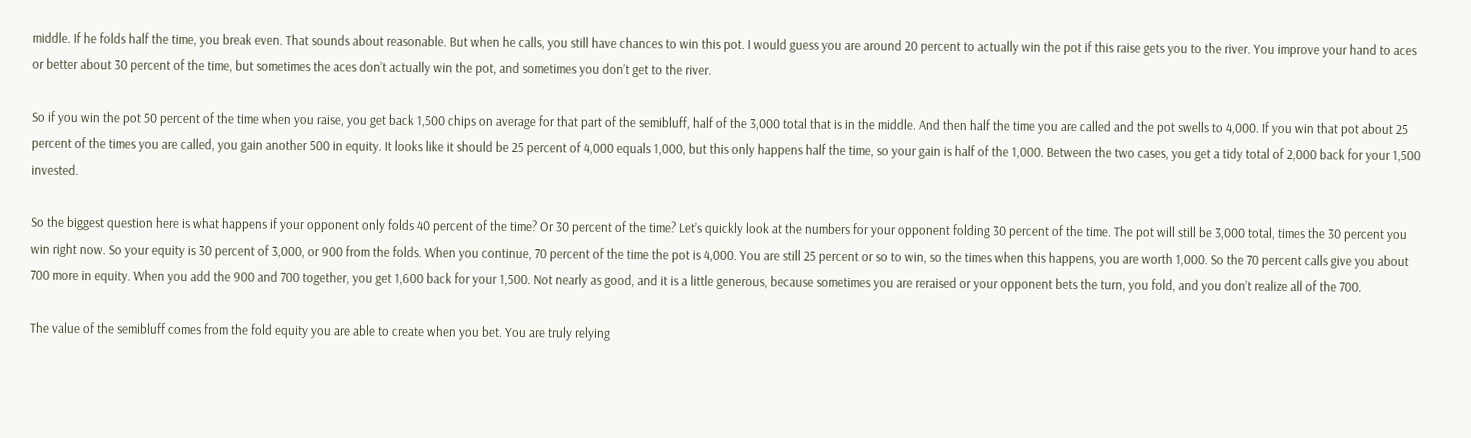middle. If he folds half the time, you break even. That sounds about reasonable. But when he calls, you still have chances to win this pot. I would guess you are around 20 percent to actually win the pot if this raise gets you to the river. You improve your hand to aces or better about 30 percent of the time, but sometimes the aces don’t actually win the pot, and sometimes you don’t get to the river.

So if you win the pot 50 percent of the time when you raise, you get back 1,500 chips on average for that part of the semibluff, half of the 3,000 total that is in the middle. And then half the time you are called and the pot swells to 4,000. If you win that pot about 25 percent of the times you are called, you gain another 500 in equity. It looks like it should be 25 percent of 4,000 equals 1,000, but this only happens half the time, so your gain is half of the 1,000. Between the two cases, you get a tidy total of 2,000 back for your 1,500 invested.

So the biggest question here is what happens if your opponent only folds 40 percent of the time? Or 30 percent of the time? Let’s quickly look at the numbers for your opponent folding 30 percent of the time. The pot will still be 3,000 total, times the 30 percent you win right now. So your equity is 30 percent of 3,000, or 900 from the folds. When you continue, 70 percent of the time the pot is 4,000. You are still 25 percent or so to win, so the times when this happens, you are worth 1,000. So the 70 percent calls give you about 700 more in equity. When you add the 900 and 700 together, you get 1,600 back for your 1,500. Not nearly as good, and it is a little generous, because sometimes you are reraised or your opponent bets the turn, you fold, and you don’t realize all of the 700.

The value of the semibluff comes from the fold equity you are able to create when you bet. You are truly relying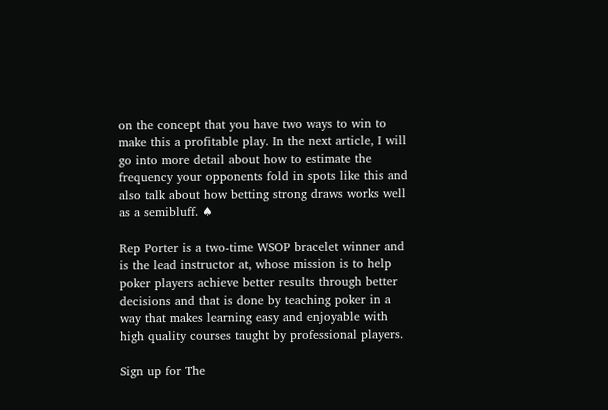on the concept that you have two ways to win to make this a profitable play. In the next article, I will go into more detail about how to estimate the frequency your opponents fold in spots like this and also talk about how betting strong draws works well as a semibluff. ♠

Rep Porter is a two-time WSOP bracelet winner and is the lead instructor at, whose mission is to help poker players achieve better results through better decisions and that is done by teaching poker in a way that makes learning easy and enjoyable with high quality courses taught by professional players.

Sign up for The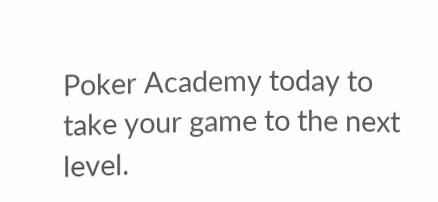Poker Academy today to take your game to the next level.